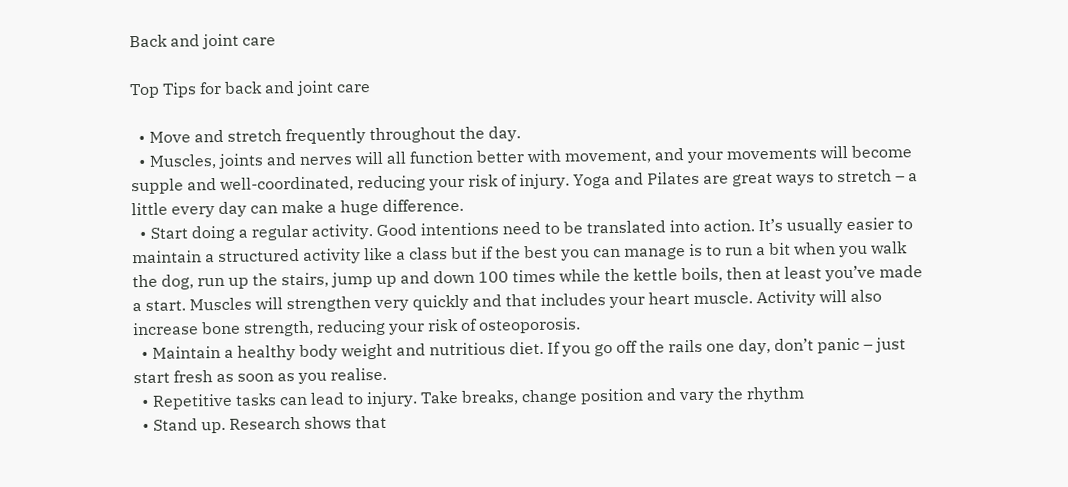Back and joint care

Top Tips for back and joint care

  • Move and stretch frequently throughout the day.
  • Muscles, joints and nerves will all function better with movement, and your movements will become supple and well-coordinated, reducing your risk of injury. Yoga and Pilates are great ways to stretch – a little every day can make a huge difference.
  • Start doing a regular activity. Good intentions need to be translated into action. It’s usually easier to maintain a structured activity like a class but if the best you can manage is to run a bit when you walk the dog, run up the stairs, jump up and down 100 times while the kettle boils, then at least you’ve made a start. Muscles will strengthen very quickly and that includes your heart muscle. Activity will also increase bone strength, reducing your risk of osteoporosis.
  • Maintain a healthy body weight and nutritious diet. If you go off the rails one day, don’t panic – just start fresh as soon as you realise.
  • Repetitive tasks can lead to injury. Take breaks, change position and vary the rhythm
  • Stand up. Research shows that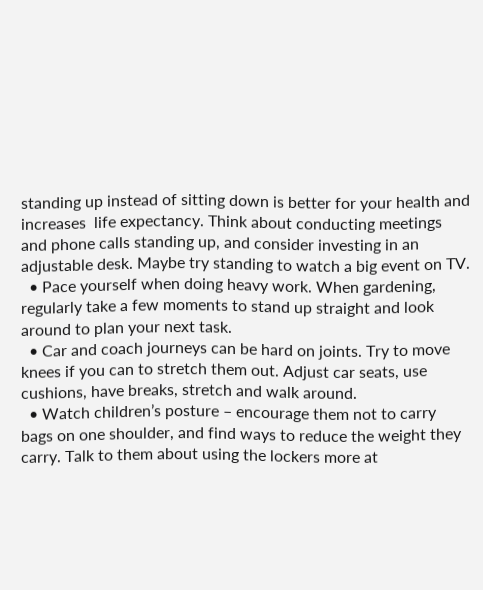standing up instead of sitting down is better for your health and increases  life expectancy. Think about conducting meetings and phone calls standing up, and consider investing in an adjustable desk. Maybe try standing to watch a big event on TV.
  • Pace yourself when doing heavy work. When gardening, regularly take a few moments to stand up straight and look around to plan your next task.
  • Car and coach journeys can be hard on joints. Try to move knees if you can to stretch them out. Adjust car seats, use cushions, have breaks, stretch and walk around.
  • Watch children’s posture – encourage them not to carry bags on one shoulder, and find ways to reduce the weight they carry. Talk to them about using the lockers more at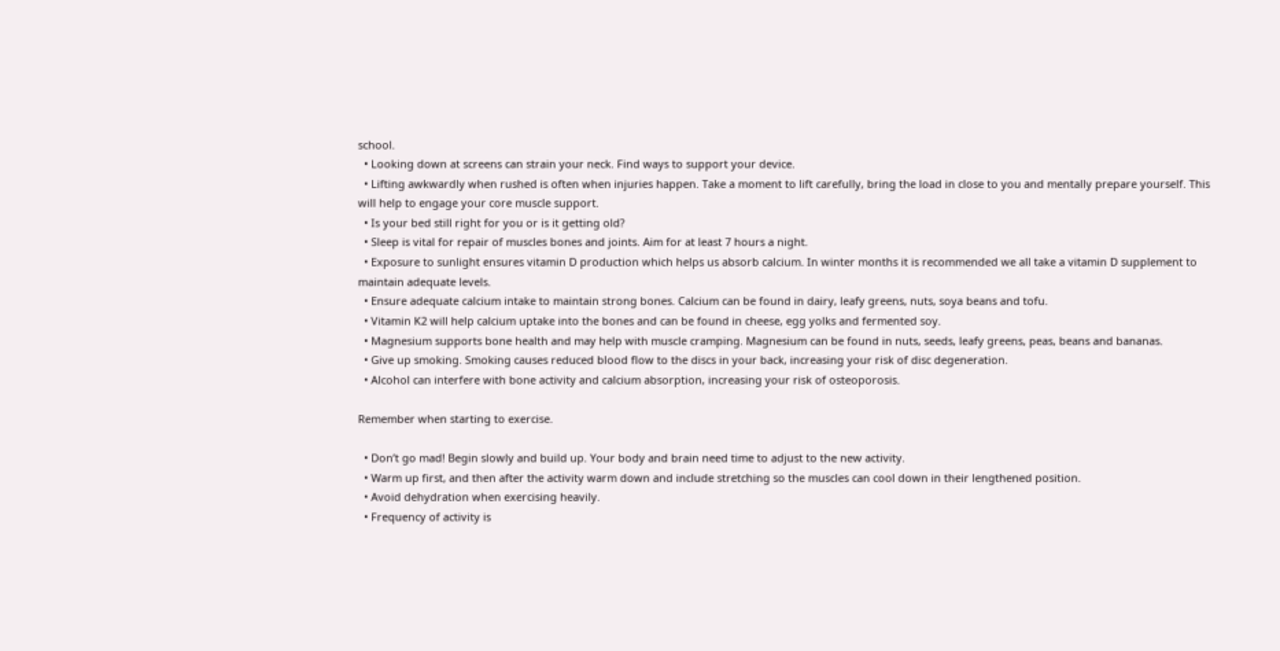school.
  • Looking down at screens can strain your neck. Find ways to support your device.
  • Lifting awkwardly when rushed is often when injuries happen. Take a moment to lift carefully, bring the load in close to you and mentally prepare yourself. This will help to engage your core muscle support.
  • Is your bed still right for you or is it getting old?
  • Sleep is vital for repair of muscles bones and joints. Aim for at least 7 hours a night.
  • Exposure to sunlight ensures vitamin D production which helps us absorb calcium. In winter months it is recommended we all take a vitamin D supplement to maintain adequate levels.
  • Ensure adequate calcium intake to maintain strong bones. Calcium can be found in dairy, leafy greens, nuts, soya beans and tofu.
  • Vitamin K2 will help calcium uptake into the bones and can be found in cheese, egg yolks and fermented soy.
  • Magnesium supports bone health and may help with muscle cramping. Magnesium can be found in nuts, seeds, leafy greens, peas, beans and bananas.
  • Give up smoking. Smoking causes reduced blood flow to the discs in your back, increasing your risk of disc degeneration.
  • Alcohol can interfere with bone activity and calcium absorption, increasing your risk of osteoporosis.

Remember when starting to exercise.

  • Don’t go mad! Begin slowly and build up. Your body and brain need time to adjust to the new activity.
  • Warm up first, and then after the activity warm down and include stretching so the muscles can cool down in their lengthened position.
  • Avoid dehydration when exercising heavily.
  • Frequency of activity is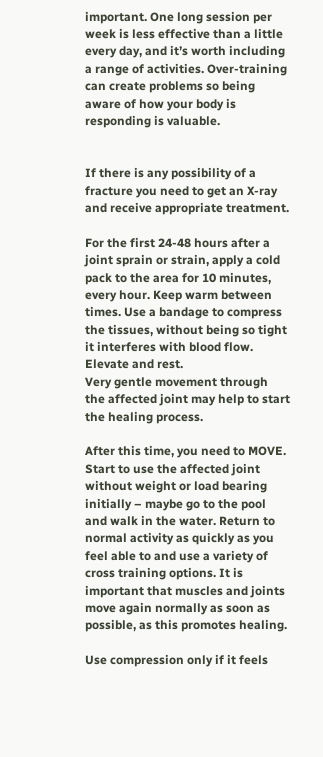important. One long session per week is less effective than a little every day, and it’s worth including a range of activities. Over-training can create problems so being aware of how your body is responding is valuable.


If there is any possibility of a fracture you need to get an X-ray and receive appropriate treatment.

For the first 24-48 hours after a joint sprain or strain, apply a cold pack to the area for 10 minutes, every hour. Keep warm between times. Use a bandage to compress the tissues, without being so tight it interferes with blood flow. Elevate and rest.
Very gentle movement through the affected joint may help to start the healing process.

After this time, you need to MOVE. Start to use the affected joint without weight or load bearing initially – maybe go to the pool and walk in the water. Return to normal activity as quickly as you feel able to and use a variety of cross training options. It is important that muscles and joints move again normally as soon as possible, as this promotes healing.

Use compression only if it feels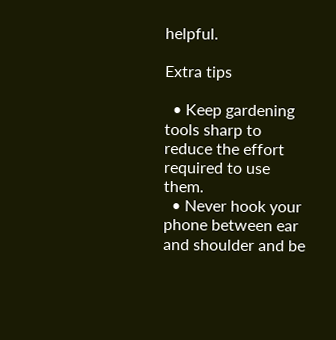helpful.

Extra tips

  • Keep gardening tools sharp to reduce the effort required to use them.
  • Never hook your phone between ear and shoulder and be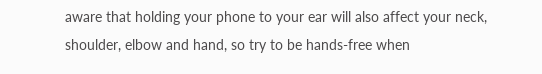aware that holding your phone to your ear will also affect your neck, shoulder, elbow and hand, so try to be hands-free when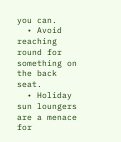you can.
  • Avoid reaching round for something on the back seat.
  • Holiday sun loungers are a menace for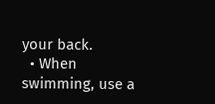your back.
  • When swimming, use a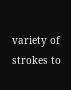variety of strokes to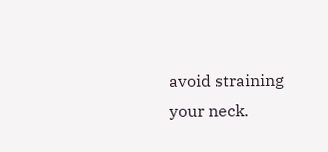avoid straining your neck.